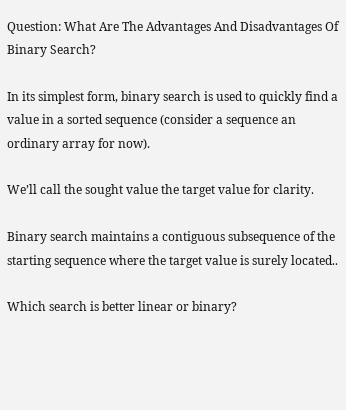Question: What Are The Advantages And Disadvantages Of Binary Search?

In its simplest form, binary search is used to quickly find a value in a sorted sequence (consider a sequence an ordinary array for now).

We’ll call the sought value the target value for clarity.

Binary search maintains a contiguous subsequence of the starting sequence where the target value is surely located..

Which search is better linear or binary?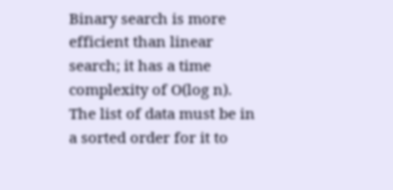Binary search is more efficient than linear search; it has a time complexity of O(log n). The list of data must be in a sorted order for it to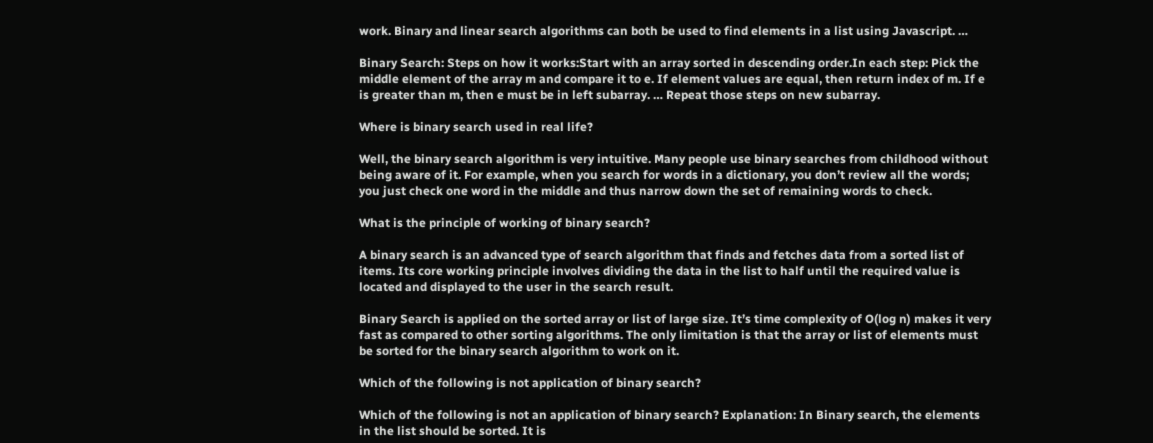work. Binary and linear search algorithms can both be used to find elements in a list using Javascript. …

Binary Search: Steps on how it works:Start with an array sorted in descending order.In each step: Pick the middle element of the array m and compare it to e. If element values are equal, then return index of m. If e is greater than m, then e must be in left subarray. … Repeat those steps on new subarray.

Where is binary search used in real life?

Well, the binary search algorithm is very intuitive. Many people use binary searches from childhood without being aware of it. For example, when you search for words in a dictionary, you don’t review all the words; you just check one word in the middle and thus narrow down the set of remaining words to check.

What is the principle of working of binary search?

A binary search is an advanced type of search algorithm that finds and fetches data from a sorted list of items. Its core working principle involves dividing the data in the list to half until the required value is located and displayed to the user in the search result.

Binary Search is applied on the sorted array or list of large size. It’s time complexity of O(log n) makes it very fast as compared to other sorting algorithms. The only limitation is that the array or list of elements must be sorted for the binary search algorithm to work on it.

Which of the following is not application of binary search?

Which of the following is not an application of binary search? Explanation: In Binary search, the elements in the list should be sorted. It is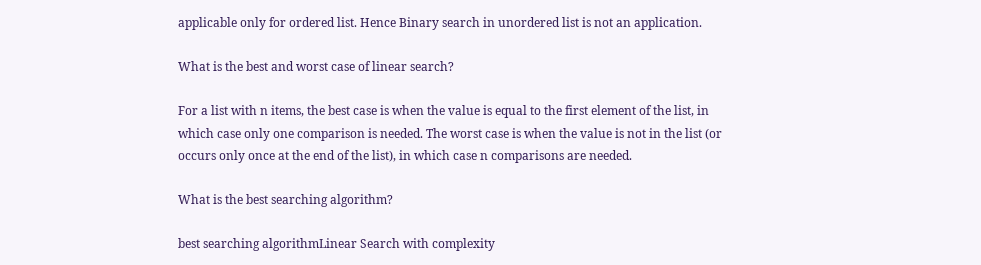applicable only for ordered list. Hence Binary search in unordered list is not an application.

What is the best and worst case of linear search?

For a list with n items, the best case is when the value is equal to the first element of the list, in which case only one comparison is needed. The worst case is when the value is not in the list (or occurs only once at the end of the list), in which case n comparisons are needed.

What is the best searching algorithm?

best searching algorithmLinear Search with complexity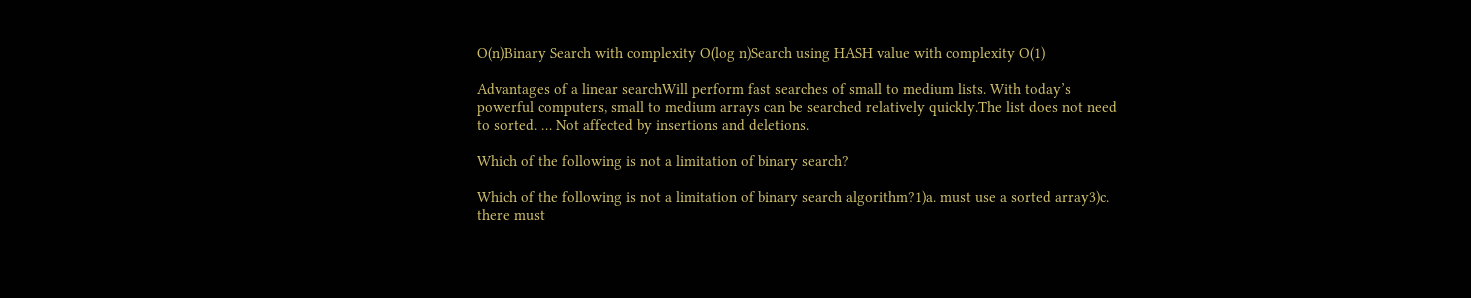O(n)Binary Search with complexity O(log n)Search using HASH value with complexity O(1)

Advantages of a linear searchWill perform fast searches of small to medium lists. With today’s powerful computers, small to medium arrays can be searched relatively quickly.The list does not need to sorted. … Not affected by insertions and deletions.

Which of the following is not a limitation of binary search?

Which of the following is not a limitation of binary search algorithm?1)a. must use a sorted array3)c. there must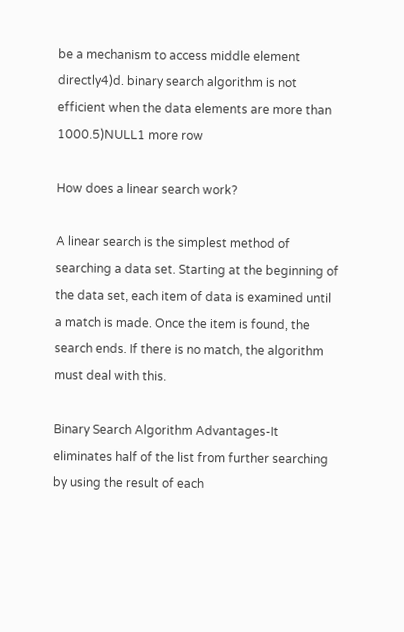be a mechanism to access middle element directly4)d. binary search algorithm is not efficient when the data elements are more than 1000.5)NULL1 more row

How does a linear search work?

A linear search is the simplest method of searching a data set. Starting at the beginning of the data set, each item of data is examined until a match is made. Once the item is found, the search ends. If there is no match, the algorithm must deal with this.

Binary Search Algorithm Advantages-It eliminates half of the list from further searching by using the result of each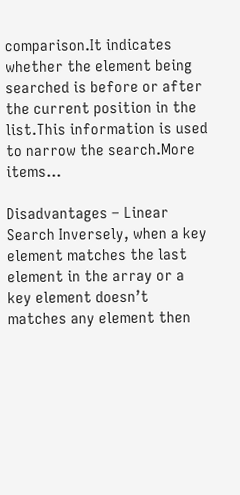comparison.It indicates whether the element being searched is before or after the current position in the list.This information is used to narrow the search.More items…

Disadvantages – Linear Search Inversely, when a key element matches the last element in the array or a key element doesn’t matches any element then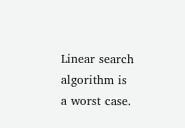Linear search algorithm is a worst case.